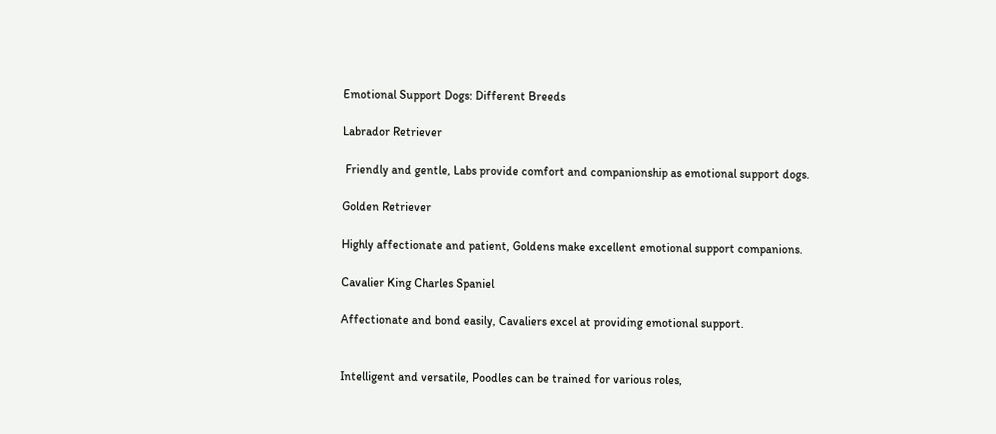Emotional Support Dogs: Different Breeds

Labrador Retriever

 Friendly and gentle, Labs provide comfort and companionship as emotional support dogs.

Golden Retriever

Highly affectionate and patient, Goldens make excellent emotional support companions.

Cavalier King Charles Spaniel

Affectionate and bond easily, Cavaliers excel at providing emotional support.


Intelligent and versatile, Poodles can be trained for various roles,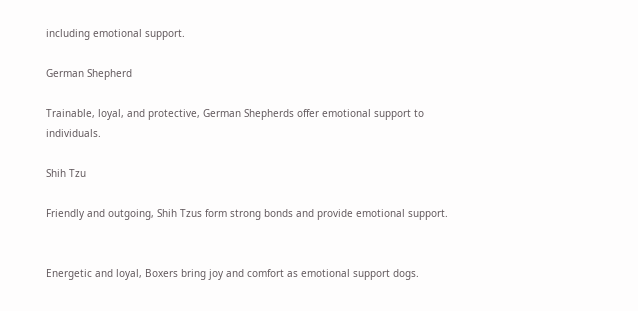including emotional support.

German Shepherd

Trainable, loyal, and protective, German Shepherds offer emotional support to individuals.

Shih Tzu

Friendly and outgoing, Shih Tzus form strong bonds and provide emotional support.


Energetic and loyal, Boxers bring joy and comfort as emotional support dogs.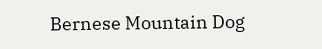Bernese Mountain Dog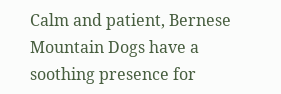Calm and patient, Bernese Mountain Dogs have a soothing presence for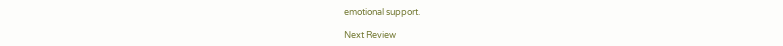emotional support.

Next Review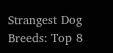Strangest Dog Breeds: Top 8